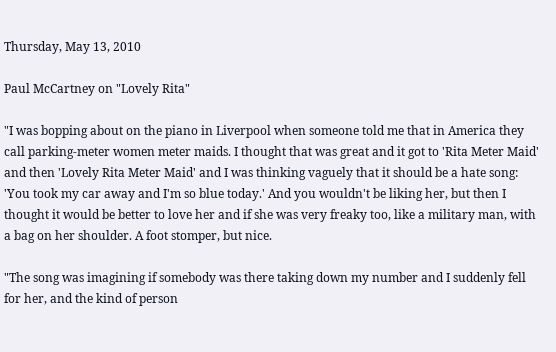Thursday, May 13, 2010

Paul McCartney on "Lovely Rita"

"I was bopping about on the piano in Liverpool when someone told me that in America they call parking-meter women meter maids. I thought that was great and it got to 'Rita Meter Maid' and then 'Lovely Rita Meter Maid' and I was thinking vaguely that it should be a hate song: 'You took my car away and I'm so blue today.' And you wouldn't be liking her, but then I thought it would be better to love her and if she was very freaky too, like a military man, with a bag on her shoulder. A foot stomper, but nice.

"The song was imagining if somebody was there taking down my number and I suddenly fell for her, and the kind of person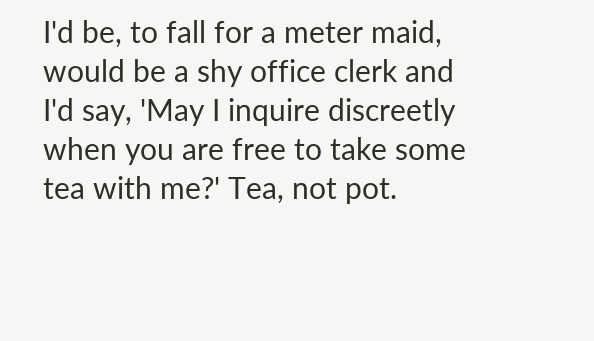I'd be, to fall for a meter maid, would be a shy office clerk and I'd say, 'May I inquire discreetly when you are free to take some tea with me?' Tea, not pot.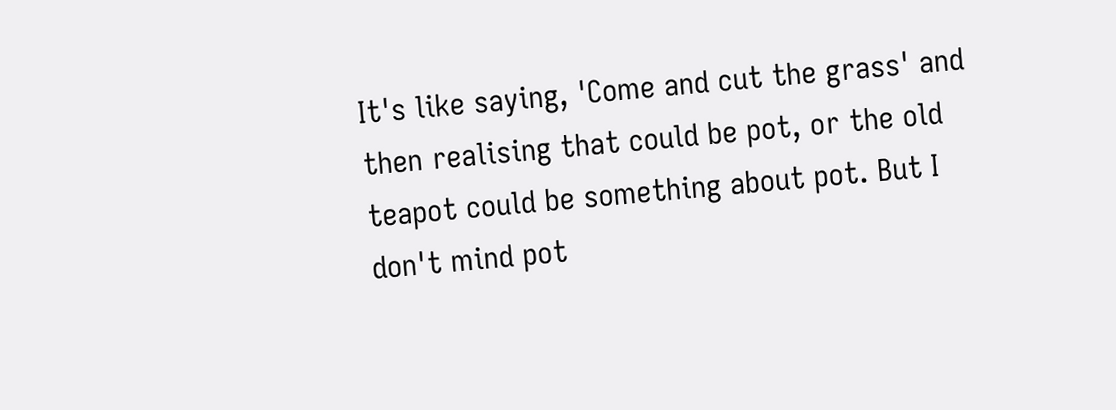It's like saying, 'Come and cut the grass' and then realising that could be pot, or the old teapot could be something about pot. But I don't mind pot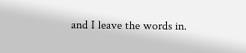and I leave the words in.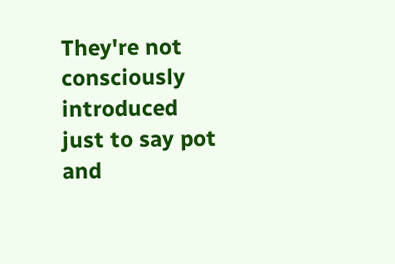They're not consciously introduced just to say pot and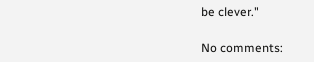be clever."

No comments: